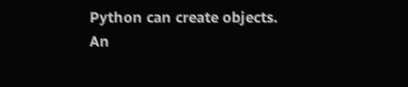Python can create objects. An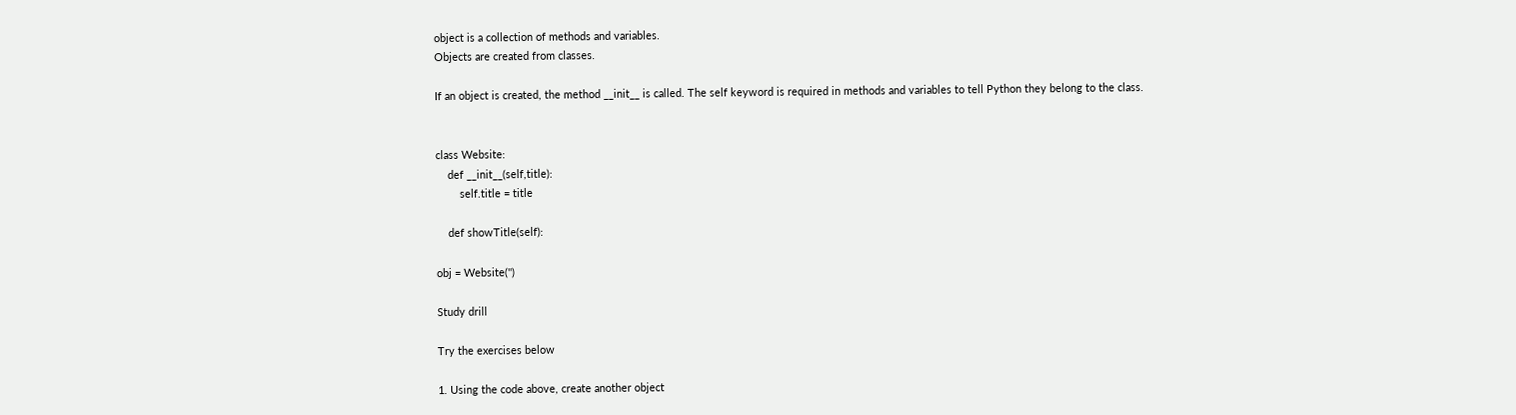object is a collection of methods and variables.
Objects are created from classes.

If an object is created, the method __init__ is called. The self keyword is required in methods and variables to tell Python they belong to the class.


class Website:
    def __init__(self,title):
        self.title = title

    def showTitle(self):

obj = Website('')

Study drill

Try the exercises below

1. Using the code above, create another object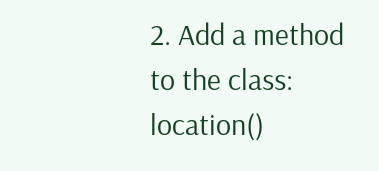2. Add a method to the class: location()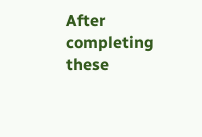After completing these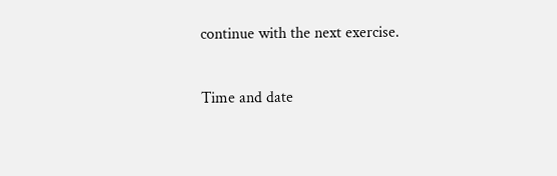continue with the next exercise.

Time and date